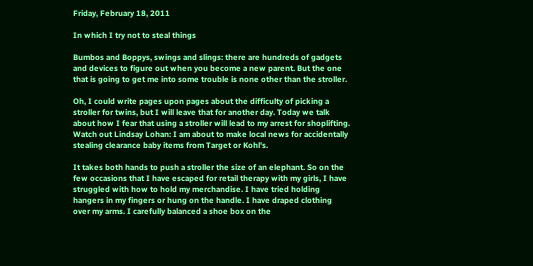Friday, February 18, 2011

In which I try not to steal things

Bumbos and Boppys, swings and slings: there are hundreds of gadgets and devices to figure out when you become a new parent. But the one that is going to get me into some trouble is none other than the stroller.

Oh, I could write pages upon pages about the difficulty of picking a stroller for twins, but I will leave that for another day. Today we talk about how I fear that using a stroller will lead to my arrest for shoplifting. Watch out Lindsay Lohan: I am about to make local news for accidentally stealing clearance baby items from Target or Kohl's.

It takes both hands to push a stroller the size of an elephant. So on the few occasions that I have escaped for retail therapy with my girls, I have struggled with how to hold my merchandise. I have tried holding hangers in my fingers or hung on the handle. I have draped clothing over my arms. I carefully balanced a shoe box on the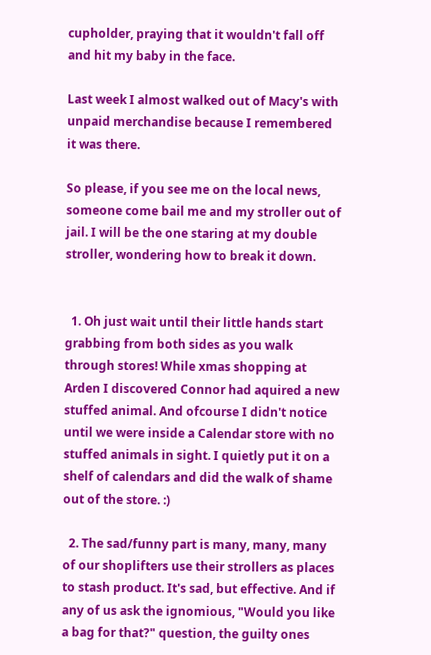cupholder, praying that it wouldn't fall off and hit my baby in the face.

Last week I almost walked out of Macy's with unpaid merchandise because I remembered it was there.

So please, if you see me on the local news, someone come bail me and my stroller out of jail. I will be the one staring at my double stroller, wondering how to break it down.


  1. Oh just wait until their little hands start grabbing from both sides as you walk through stores! While xmas shopping at Arden I discovered Connor had aquired a new stuffed animal. And ofcourse I didn't notice until we were inside a Calendar store with no stuffed animals in sight. I quietly put it on a shelf of calendars and did the walk of shame out of the store. :)

  2. The sad/funny part is many, many, many of our shoplifters use their strollers as places to stash product. It's sad, but effective. And if any of us ask the ignomious, "Would you like a bag for that?" question, the guilty ones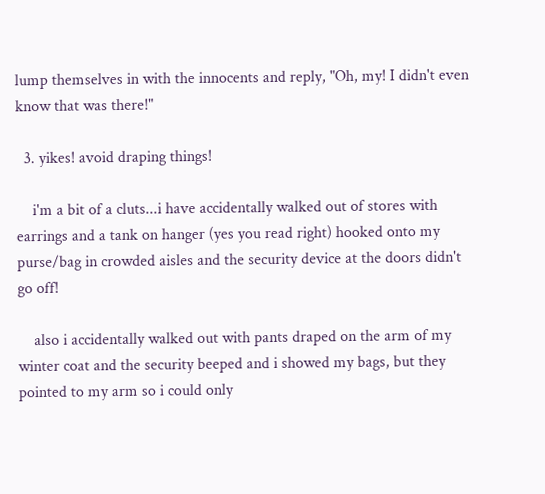lump themselves in with the innocents and reply, "Oh, my! I didn't even know that was there!"

  3. yikes! avoid draping things!

    i'm a bit of a cluts...i have accidentally walked out of stores with earrings and a tank on hanger (yes you read right) hooked onto my purse/bag in crowded aisles and the security device at the doors didn't go off!

    also i accidentally walked out with pants draped on the arm of my winter coat and the security beeped and i showed my bags, but they pointed to my arm so i could only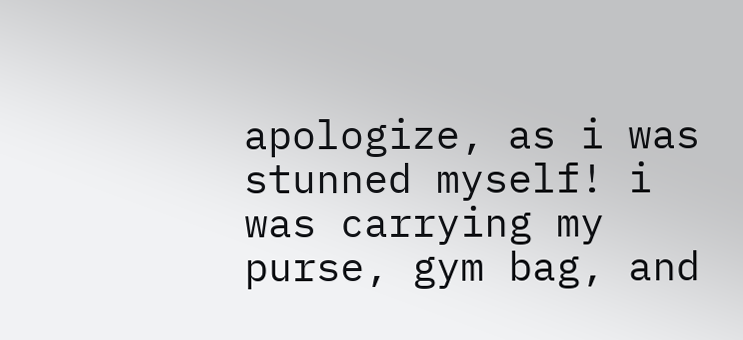apologize, as i was stunned myself! i was carrying my purse, gym bag, and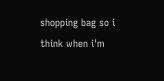shopping bag so i think when i'm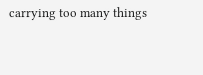carrying too many things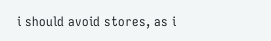i should avoid stores, as i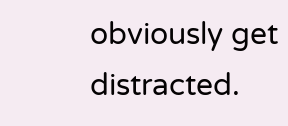obviously get distracted.